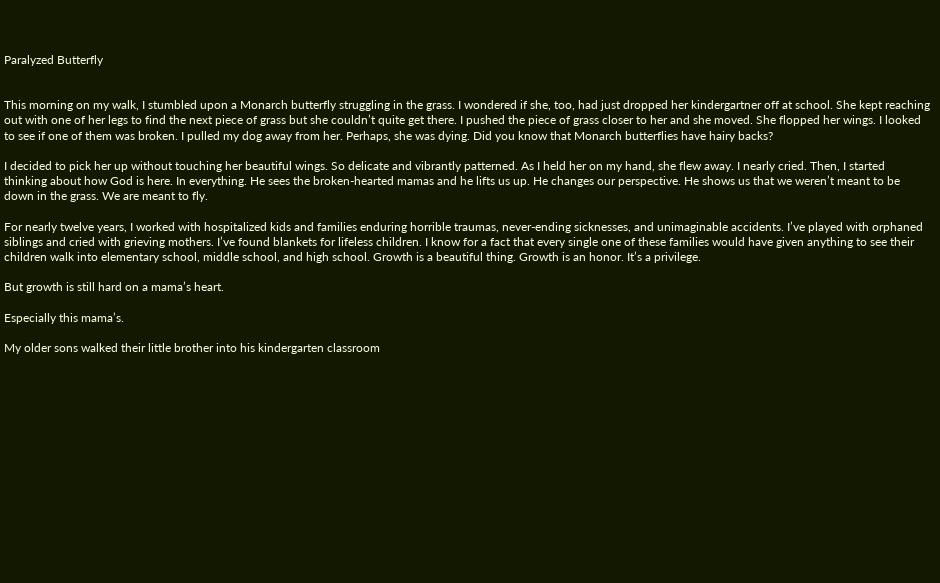Paralyzed Butterfly


This morning on my walk, I stumbled upon a Monarch butterfly struggling in the grass. I wondered if she, too, had just dropped her kindergartner off at school. She kept reaching out with one of her legs to find the next piece of grass but she couldn’t quite get there. I pushed the piece of grass closer to her and she moved. She flopped her wings. I looked to see if one of them was broken. I pulled my dog away from her. Perhaps, she was dying. Did you know that Monarch butterflies have hairy backs?

I decided to pick her up without touching her beautiful wings. So delicate and vibrantly patterned. As I held her on my hand, she flew away. I nearly cried. Then, I started thinking about how God is here. In everything. He sees the broken-hearted mamas and he lifts us up. He changes our perspective. He shows us that we weren’t meant to be down in the grass. We are meant to fly.

For nearly twelve years, I worked with hospitalized kids and families enduring horrible traumas, never-ending sicknesses, and unimaginable accidents. I’ve played with orphaned siblings and cried with grieving mothers. I’ve found blankets for lifeless children. I know for a fact that every single one of these families would have given anything to see their children walk into elementary school, middle school, and high school. Growth is a beautiful thing. Growth is an honor. It’s a privilege.

But growth is still hard on a mama’s heart.

Especially this mama’s.

My older sons walked their little brother into his kindergarten classroom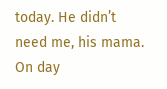today. He didn’t need me, his mama. On day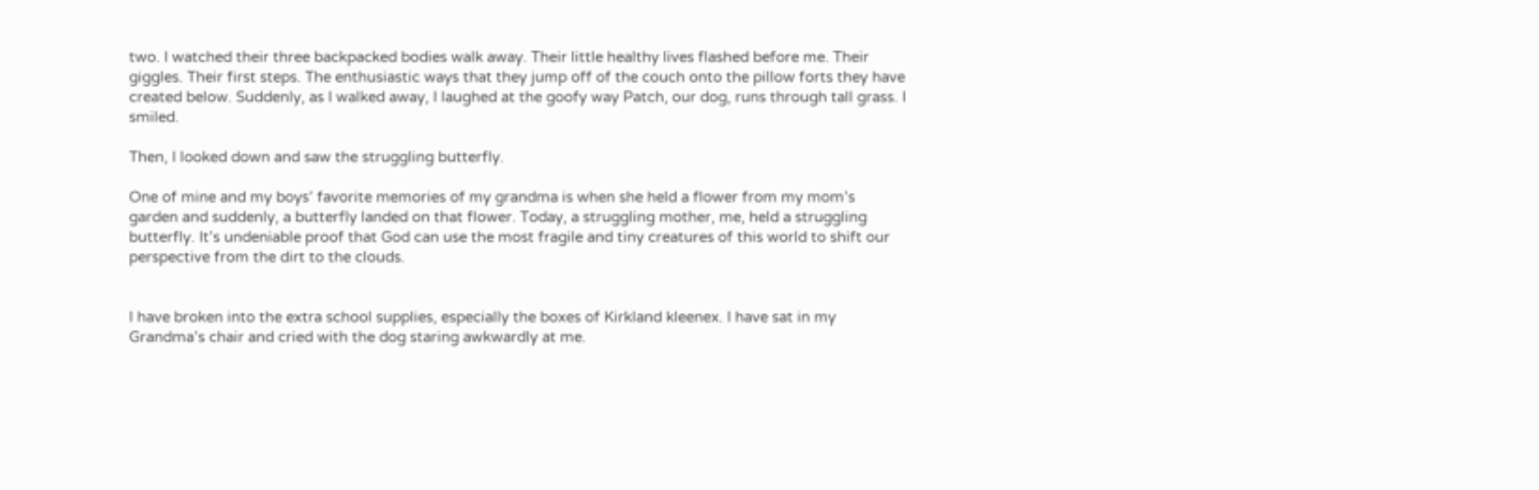two. I watched their three backpacked bodies walk away. Their little healthy lives flashed before me. Their giggles. Their first steps. The enthusiastic ways that they jump off of the couch onto the pillow forts they have created below. Suddenly, as I walked away, I laughed at the goofy way Patch, our dog, runs through tall grass. I smiled.

Then, I looked down and saw the struggling butterfly.

One of mine and my boys’ favorite memories of my grandma is when she held a flower from my mom’s garden and suddenly, a butterfly landed on that flower. Today, a struggling mother, me, held a struggling butterfly. It’s undeniable proof that God can use the most fragile and tiny creatures of this world to shift our perspective from the dirt to the clouds.


I have broken into the extra school supplies, especially the boxes of Kirkland kleenex. I have sat in my Grandma’s chair and cried with the dog staring awkwardly at me.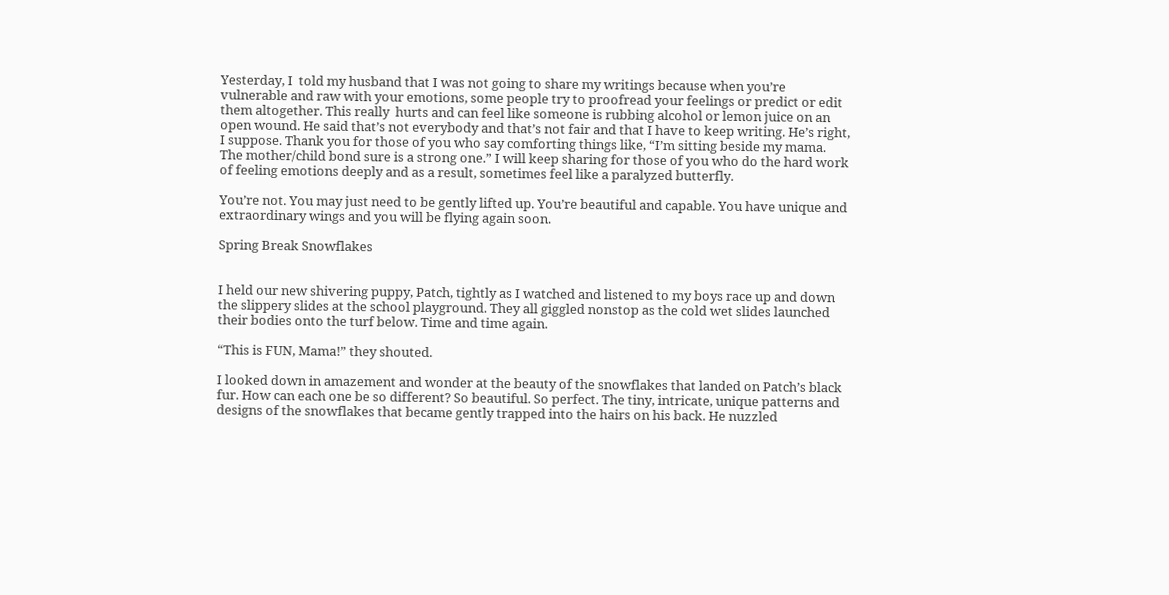Yesterday, I  told my husband that I was not going to share my writings because when you’re vulnerable and raw with your emotions, some people try to proofread your feelings or predict or edit them altogether. This really  hurts and can feel like someone is rubbing alcohol or lemon juice on an open wound. He said that’s not everybody and that’s not fair and that I have to keep writing. He’s right, I suppose. Thank you for those of you who say comforting things like, “I’m sitting beside my mama. The mother/child bond sure is a strong one.” I will keep sharing for those of you who do the hard work of feeling emotions deeply and as a result, sometimes feel like a paralyzed butterfly.

You’re not. You may just need to be gently lifted up. You’re beautiful and capable. You have unique and extraordinary wings and you will be flying again soon.

Spring Break Snowflakes


I held our new shivering puppy, Patch, tightly as I watched and listened to my boys race up and down the slippery slides at the school playground. They all giggled nonstop as the cold wet slides launched their bodies onto the turf below. Time and time again.

“This is FUN, Mama!” they shouted.

I looked down in amazement and wonder at the beauty of the snowflakes that landed on Patch’s black fur. How can each one be so different? So beautiful. So perfect. The tiny, intricate, unique patterns and designs of the snowflakes that became gently trapped into the hairs on his back. He nuzzled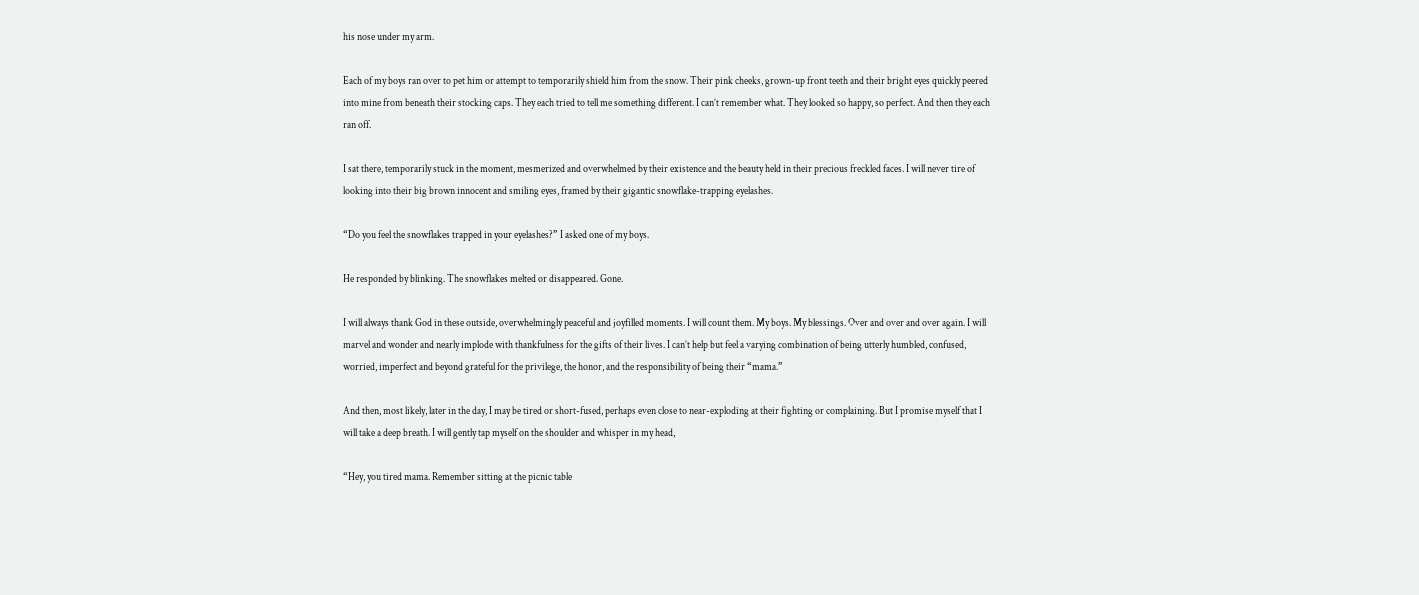his nose under my arm.

Each of my boys ran over to pet him or attempt to temporarily shield him from the snow. Their pink cheeks, grown-up front teeth and their bright eyes quickly peered into mine from beneath their stocking caps. They each tried to tell me something different. I can’t remember what. They looked so happy, so perfect. And then they each ran off.

I sat there, temporarily stuck in the moment, mesmerized and overwhelmed by their existence and the beauty held in their precious freckled faces. I will never tire of looking into their big brown innocent and smiling eyes, framed by their gigantic snowflake-trapping eyelashes.

“Do you feel the snowflakes trapped in your eyelashes?” I asked one of my boys.

He responded by blinking. The snowflakes melted or disappeared. Gone.

I will always thank God in these outside, overwhelmingly peaceful and joyfilled moments. I will count them. My boys. My blessings. Over and over and over again. I will marvel and wonder and nearly implode with thankfulness for the gifts of their lives. I can’t help but feel a varying combination of being utterly humbled, confused, worried, imperfect and beyond grateful for the privilege, the honor, and the responsibility of being their “mama.”

And then, most likely, later in the day, I may be tired or short-fused, perhaps even close to near-exploding at their fighting or complaining. But I promise myself that I will take a deep breath. I will gently tap myself on the shoulder and whisper in my head,

“Hey, you tired mama. Remember sitting at the picnic table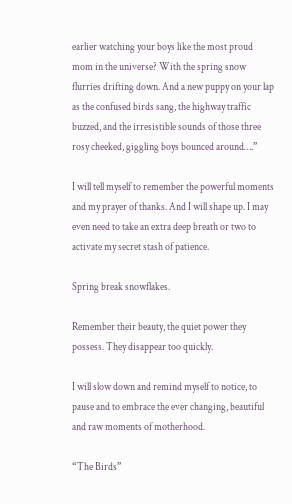earlier watching your boys like the most proud mom in the universe? With the spring snow flurries drifting down. And a new puppy on your lap as the confused birds sang, the highway traffic buzzed, and the irresistible sounds of those three rosy cheeked, giggling boys bounced around….”

I will tell myself to remember the powerful moments and my prayer of thanks. And I will shape up. I may even need to take an extra deep breath or two to activate my secret stash of patience.

Spring break snowflakes.

Remember their beauty, the quiet power they possess. They disappear too quickly.

I will slow down and remind myself to notice, to pause and to embrace the ever changing, beautiful and raw moments of motherhood.

“The Birds”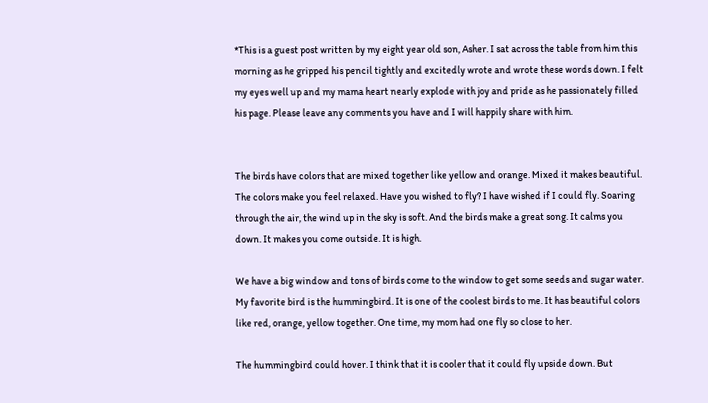*This is a guest post written by my eight year old son, Asher. I sat across the table from him this morning as he gripped his pencil tightly and excitedly wrote and wrote these words down. I felt my eyes well up and my mama heart nearly explode with joy and pride as he passionately filled his page. Please leave any comments you have and I will happily share with him.


The birds have colors that are mixed together like yellow and orange. Mixed it makes beautiful. The colors make you feel relaxed. Have you wished to fly? I have wished if I could fly. Soaring through the air, the wind up in the sky is soft. And the birds make a great song. It calms you down. It makes you come outside. It is high.

We have a big window and tons of birds come to the window to get some seeds and sugar water. My favorite bird is the hummingbird. It is one of the coolest birds to me. It has beautiful colors like red, orange, yellow together. One time, my mom had one fly so close to her.

The hummingbird could hover. I think that it is cooler that it could fly upside down. But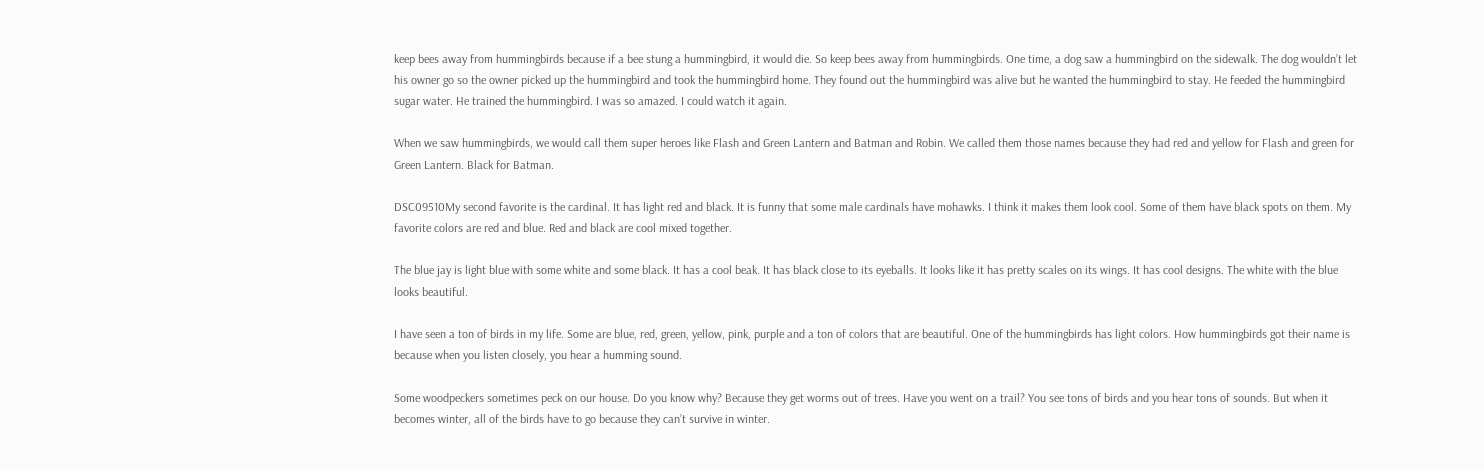keep bees away from hummingbirds because if a bee stung a hummingbird, it would die. So keep bees away from hummingbirds. One time, a dog saw a hummingbird on the sidewalk. The dog wouldn’t let his owner go so the owner picked up the hummingbird and took the hummingbird home. They found out the hummingbird was alive but he wanted the hummingbird to stay. He feeded the hummingbird sugar water. He trained the hummingbird. I was so amazed. I could watch it again.

When we saw hummingbirds, we would call them super heroes like Flash and Green Lantern and Batman and Robin. We called them those names because they had red and yellow for Flash and green for Green Lantern. Black for Batman.

DSC09510My second favorite is the cardinal. It has light red and black. It is funny that some male cardinals have mohawks. I think it makes them look cool. Some of them have black spots on them. My favorite colors are red and blue. Red and black are cool mixed together.

The blue jay is light blue with some white and some black. It has a cool beak. It has black close to its eyeballs. It looks like it has pretty scales on its wings. It has cool designs. The white with the blue looks beautiful.

I have seen a ton of birds in my life. Some are blue, red, green, yellow, pink, purple and a ton of colors that are beautiful. One of the hummingbirds has light colors. How hummingbirds got their name is because when you listen closely, you hear a humming sound.

Some woodpeckers sometimes peck on our house. Do you know why? Because they get worms out of trees. Have you went on a trail? You see tons of birds and you hear tons of sounds. But when it becomes winter, all of the birds have to go because they can’t survive in winter.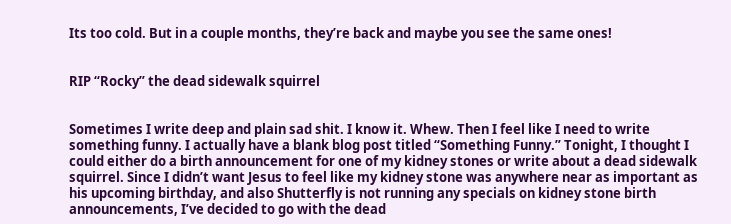Its too cold. But in a couple months, they’re back and maybe you see the same ones!


RIP “Rocky” the dead sidewalk squirrel


Sometimes I write deep and plain sad shit. I know it. Whew. Then I feel like I need to write something funny. I actually have a blank blog post titled “Something Funny.” Tonight, I thought I could either do a birth announcement for one of my kidney stones or write about a dead sidewalk squirrel. Since I didn’t want Jesus to feel like my kidney stone was anywhere near as important as his upcoming birthday, and also Shutterfly is not running any specials on kidney stone birth announcements, I’ve decided to go with the dead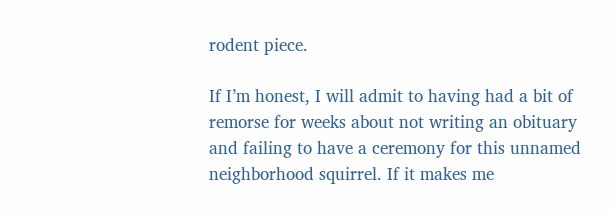rodent piece.

If I’m honest, I will admit to having had a bit of remorse for weeks about not writing an obituary and failing to have a ceremony for this unnamed neighborhood squirrel. If it makes me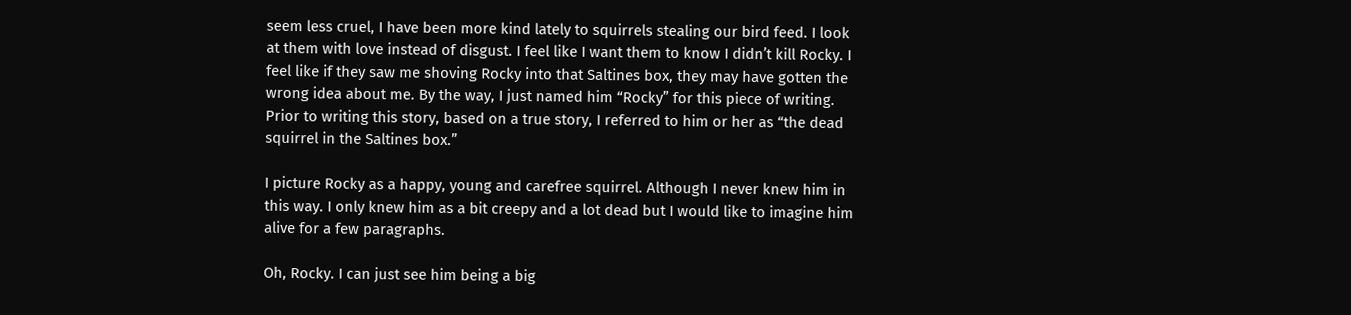seem less cruel, I have been more kind lately to squirrels stealing our bird feed. I look at them with love instead of disgust. I feel like I want them to know I didn’t kill Rocky. I feel like if they saw me shoving Rocky into that Saltines box, they may have gotten the wrong idea about me. By the way, I just named him “Rocky” for this piece of writing. Prior to writing this story, based on a true story, I referred to him or her as “the dead squirrel in the Saltines box.”

I picture Rocky as a happy, young and carefree squirrel. Although I never knew him in this way. I only knew him as a bit creepy and a lot dead but I would like to imagine him alive for a few paragraphs.

Oh, Rocky. I can just see him being a big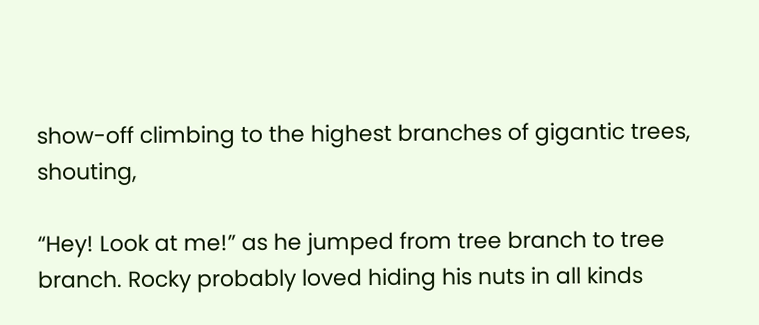show-off climbing to the highest branches of gigantic trees, shouting,

“Hey! Look at me!” as he jumped from tree branch to tree branch. Rocky probably loved hiding his nuts in all kinds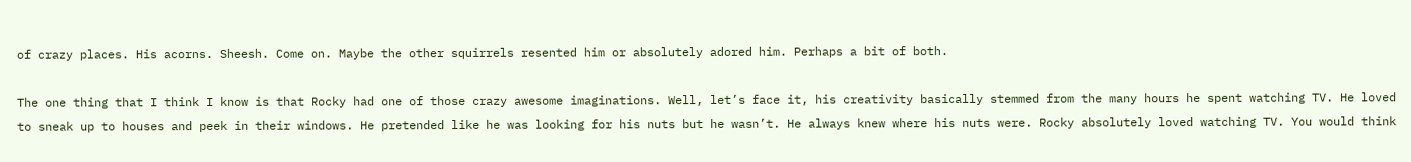of crazy places. His acorns. Sheesh. Come on. Maybe the other squirrels resented him or absolutely adored him. Perhaps a bit of both.

The one thing that I think I know is that Rocky had one of those crazy awesome imaginations. Well, let’s face it, his creativity basically stemmed from the many hours he spent watching TV. He loved to sneak up to houses and peek in their windows. He pretended like he was looking for his nuts but he wasn’t. He always knew where his nuts were. Rocky absolutely loved watching TV. You would think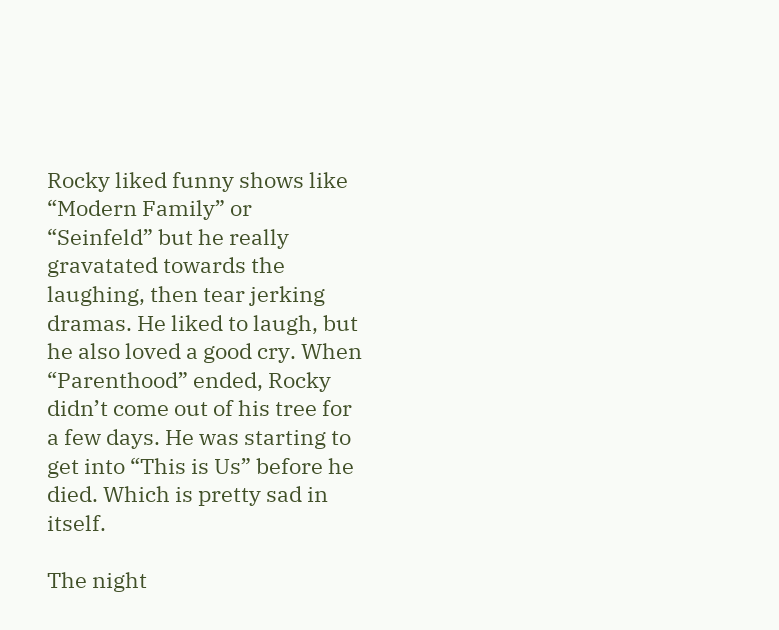Rocky liked funny shows like “Modern Family” or “Seinfeld” but he really gravatated towards the laughing, then tear jerking dramas. He liked to laugh, but he also loved a good cry. When “Parenthood” ended, Rocky didn’t come out of his tree for a few days. He was starting to get into “This is Us” before he died. Which is pretty sad in itself.

The night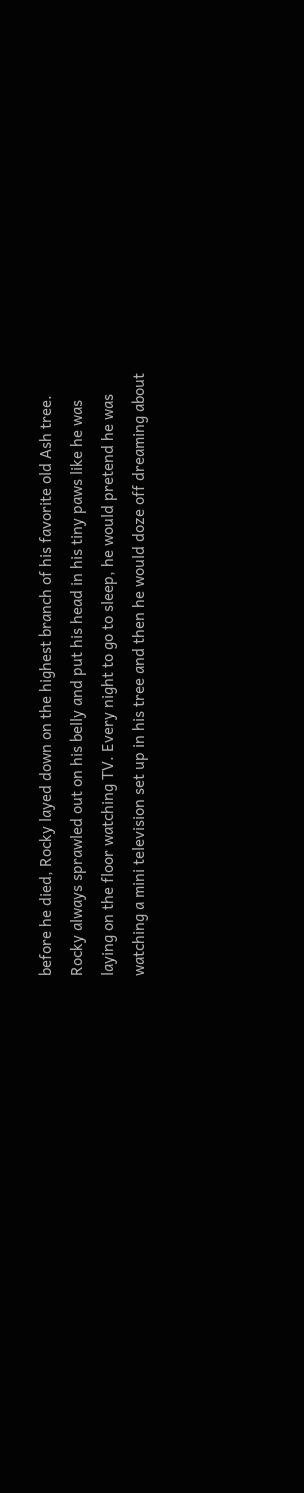before he died, Rocky layed down on the highest branch of his favorite old Ash tree. Rocky always sprawled out on his belly and put his head in his tiny paws like he was laying on the floor watching TV. Every night to go to sleep, he would pretend he was watching a mini television set up in his tree and then he would doze off dreaming about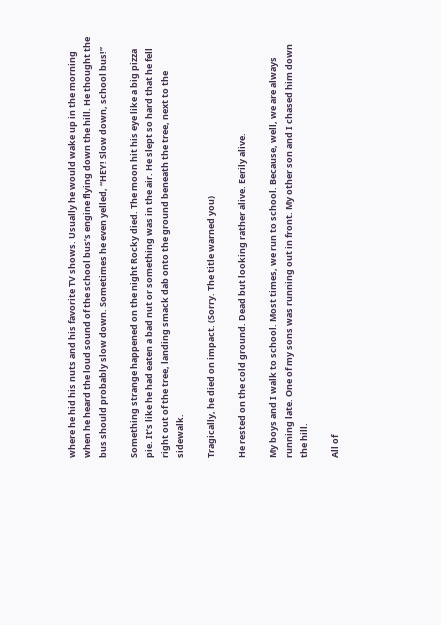where he hid his nuts and his favorite TV shows. Usually he would wake up in the morning when he heard the loud sound of the school bus’s engine flying down the hill. He thought the bus should probably slow down. Sometimes he even yelled, “HEY! Slow down, school bus!”

Something strange happened on the night Rocky died. The moon hit his eye like a big pizza pie. It’s like he had eaten a bad nut or something was in the air. He slept so hard that he fell right out of the tree, landing smack dab onto the ground beneath the tree, next to the sidewalk.

Tragically, he died on impact. (Sorry. The title warned you)

He rested on the cold ground. Dead but looking rather alive. Eerily alive.

My boys and I walk to school. Most times, we run to school. Because, well, we are always running late. One of my sons was running out in front. My other son and I chased him down the hill.

All of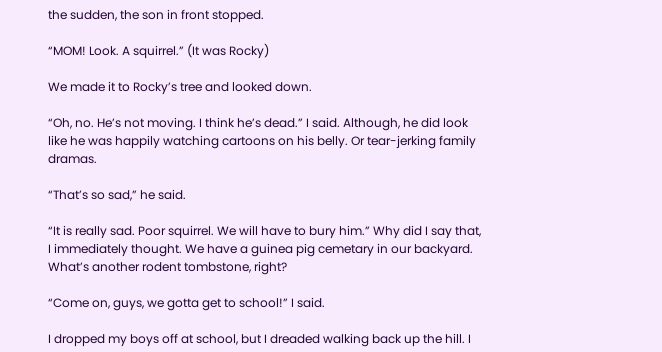the sudden, the son in front stopped.

“MOM! Look. A squirrel.” (It was Rocky)

We made it to Rocky’s tree and looked down.

“Oh, no. He’s not moving. I think he’s dead.” I said. Although, he did look like he was happily watching cartoons on his belly. Or tear-jerking family dramas.

“That’s so sad,” he said.

“It is really sad. Poor squirrel. We will have to bury him.” Why did I say that, I immediately thought. We have a guinea pig cemetary in our backyard. What’s another rodent tombstone, right?

“Come on, guys, we gotta get to school!” I said.

I dropped my boys off at school, but I dreaded walking back up the hill. I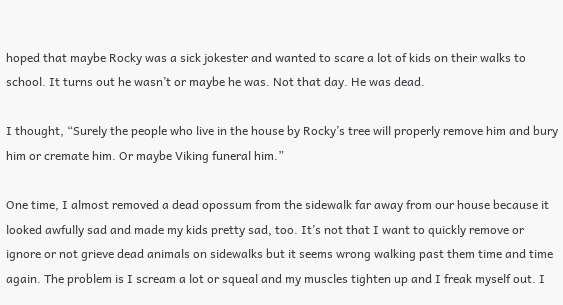hoped that maybe Rocky was a sick jokester and wanted to scare a lot of kids on their walks to school. It turns out he wasn’t or maybe he was. Not that day. He was dead.

I thought, “Surely the people who live in the house by Rocky’s tree will properly remove him and bury him or cremate him. Or maybe Viking funeral him.”

One time, I almost removed a dead opossum from the sidewalk far away from our house because it looked awfully sad and made my kids pretty sad, too. It’s not that I want to quickly remove or ignore or not grieve dead animals on sidewalks but it seems wrong walking past them time and time again. The problem is I scream a lot or squeal and my muscles tighten up and I freak myself out. I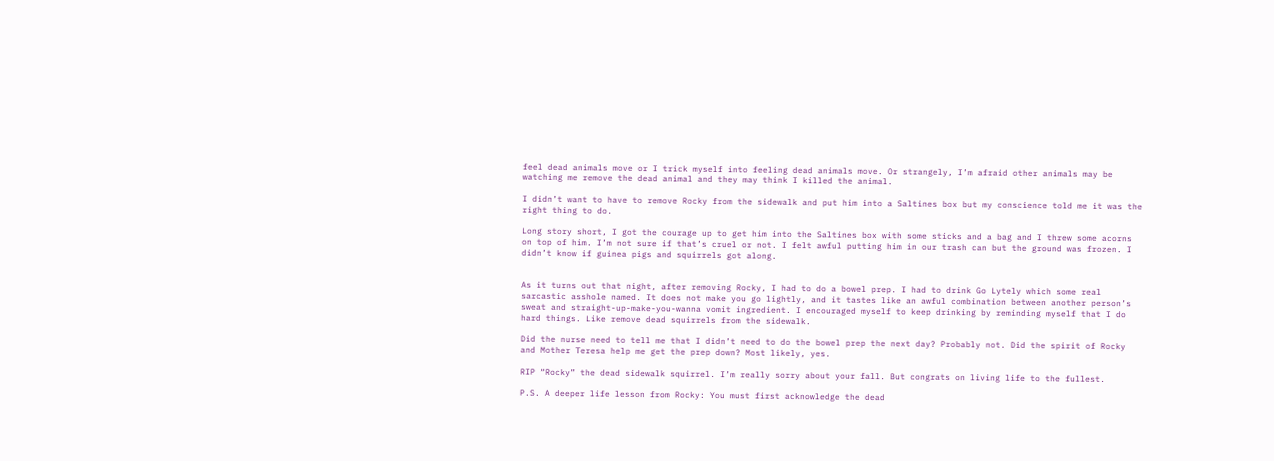feel dead animals move or I trick myself into feeling dead animals move. Or strangely, I’m afraid other animals may be watching me remove the dead animal and they may think I killed the animal.

I didn’t want to have to remove Rocky from the sidewalk and put him into a Saltines box but my conscience told me it was the right thing to do.

Long story short, I got the courage up to get him into the Saltines box with some sticks and a bag and I threw some acorns on top of him. I’m not sure if that’s cruel or not. I felt awful putting him in our trash can but the ground was frozen. I didn’t know if guinea pigs and squirrels got along.


As it turns out that night, after removing Rocky, I had to do a bowel prep. I had to drink Go Lytely which some real sarcastic asshole named. It does not make you go lightly, and it tastes like an awful combination between another person’s sweat and straight-up-make-you-wanna vomit ingredient. I encouraged myself to keep drinking by reminding myself that I do hard things. Like remove dead squirrels from the sidewalk.

Did the nurse need to tell me that I didn’t need to do the bowel prep the next day? Probably not. Did the spirit of Rocky and Mother Teresa help me get the prep down? Most likely, yes.

RIP “Rocky” the dead sidewalk squirrel. I’m really sorry about your fall. But congrats on living life to the fullest.

P.S. A deeper life lesson from Rocky: You must first acknowledge the dead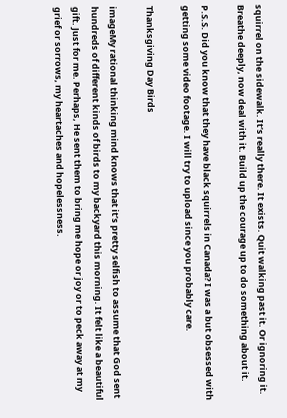squirrel on the sidewalk. It’s really there. It exists. Quit walking past it. Or ignoring it. Breathe deeply, now deal with it. Build up the courage up to do something about it.

P.S.S. Did you know that they have black squirrels in Canada? I was a but obsessed with getting some video footage. I will try to upload since you probably care.

Thanksgiving Day Birds

imageMy rational thinking mind knows that it’s pretty selfish to assume that God sent hundreds of different kinds of birds to my backyard this morning. It felt like a beautiful gift. Just for me. Perhaps, He sent them to bring me hope or joy or to peck away at my grief or sorrows, my heartaches and hopelessness.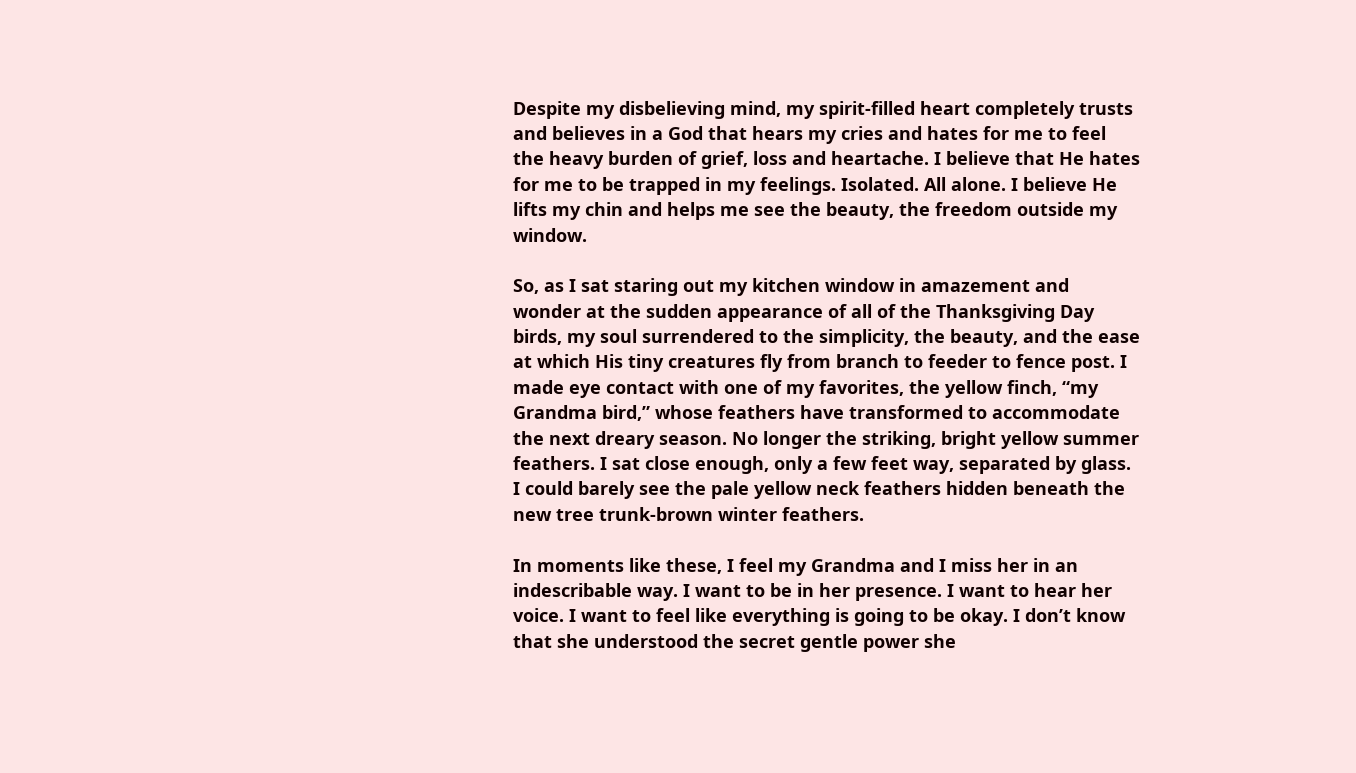Despite my disbelieving mind, my spirit-filled heart completely trusts and believes in a God that hears my cries and hates for me to feel the heavy burden of grief, loss and heartache. I believe that He hates for me to be trapped in my feelings. Isolated. All alone. I believe He lifts my chin and helps me see the beauty, the freedom outside my window.

So, as I sat staring out my kitchen window in amazement and wonder at the sudden appearance of all of the Thanksgiving Day birds, my soul surrendered to the simplicity, the beauty, and the ease at which His tiny creatures fly from branch to feeder to fence post. I made eye contact with one of my favorites, the yellow finch, “my Grandma bird,” whose feathers have transformed to accommodate the next dreary season. No longer the striking, bright yellow summer feathers. I sat close enough, only a few feet way, separated by glass. I could barely see the pale yellow neck feathers hidden beneath the new tree trunk-brown winter feathers.

In moments like these, I feel my Grandma and I miss her in an indescribable way. I want to be in her presence. I want to hear her voice. I want to feel like everything is going to be okay. I don’t know that she understood the secret gentle power she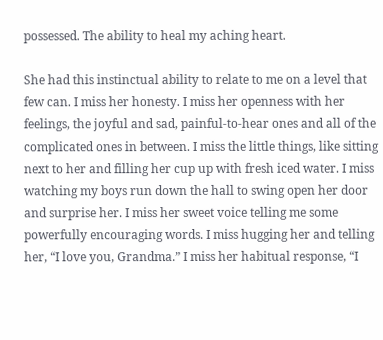possessed. The ability to heal my aching heart.

She had this instinctual ability to relate to me on a level that few can. I miss her honesty. I miss her openness with her feelings, the joyful and sad, painful-to-hear ones and all of the complicated ones in between. I miss the little things, like sitting next to her and filling her cup up with fresh iced water. I miss watching my boys run down the hall to swing open her door and surprise her. I miss her sweet voice telling me some powerfully encouraging words. I miss hugging her and telling her, “I love you, Grandma.” I miss her habitual response, “I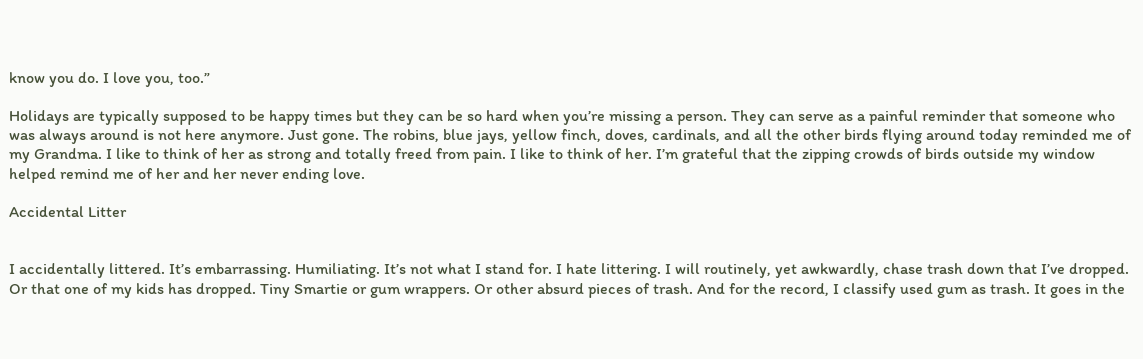know you do. I love you, too.”

Holidays are typically supposed to be happy times but they can be so hard when you’re missing a person. They can serve as a painful reminder that someone who was always around is not here anymore. Just gone. The robins, blue jays, yellow finch, doves, cardinals, and all the other birds flying around today reminded me of my Grandma. I like to think of her as strong and totally freed from pain. I like to think of her. I’m grateful that the zipping crowds of birds outside my window helped remind me of her and her never ending love.

Accidental Litter


I accidentally littered. It’s embarrassing. Humiliating. It’s not what I stand for. I hate littering. I will routinely, yet awkwardly, chase trash down that I’ve dropped. Or that one of my kids has dropped. Tiny Smartie or gum wrappers. Or other absurd pieces of trash. And for the record, I classify used gum as trash. It goes in the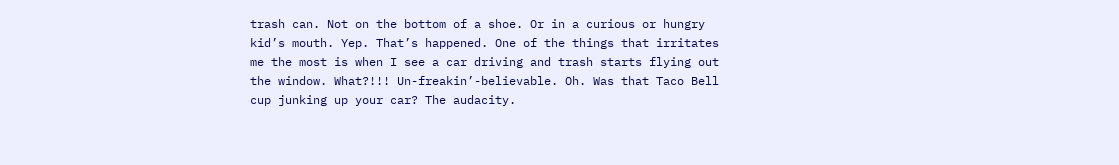trash can. Not on the bottom of a shoe. Or in a curious or hungry kid’s mouth. Yep. That’s happened. One of the things that irritates me the most is when I see a car driving and trash starts flying out the window. What?!!! Un-freakin’-believable. Oh. Was that Taco Bell cup junking up your car? The audacity.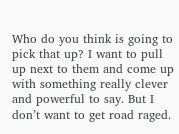Who do you think is going to pick that up? I want to pull up next to them and come up with something really clever and powerful to say. But I don’t want to get road raged.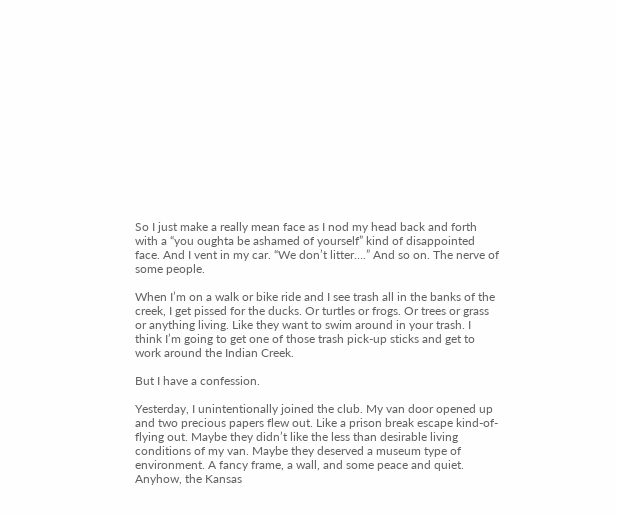So I just make a really mean face as I nod my head back and forth with a “you oughta be ashamed of yourself” kind of disappointed face. And I vent in my car. “We don’t litter….” And so on. The nerve of some people.

When I’m on a walk or bike ride and I see trash all in the banks of the creek, I get pissed for the ducks. Or turtles or frogs. Or trees or grass or anything living. Like they want to swim around in your trash. I think I’m going to get one of those trash pick-up sticks and get to work around the Indian Creek.

But I have a confession.

Yesterday, I unintentionally joined the club. My van door opened up and two precious papers flew out. Like a prison break escape kind-of-flying out. Maybe they didn’t like the less than desirable living conditions of my van. Maybe they deserved a museum type of environment. A fancy frame, a wall, and some peace and quiet. Anyhow, the Kansas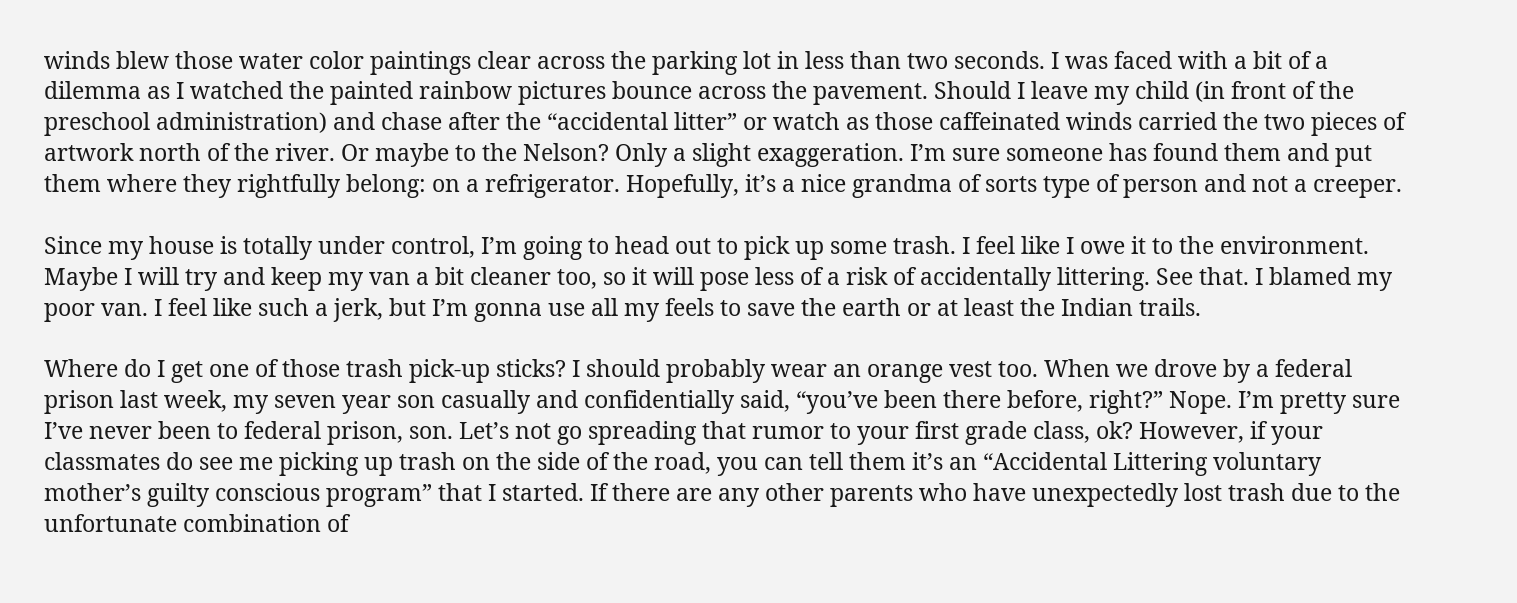winds blew those water color paintings clear across the parking lot in less than two seconds. I was faced with a bit of a dilemma as I watched the painted rainbow pictures bounce across the pavement. Should I leave my child (in front of the preschool administration) and chase after the “accidental litter” or watch as those caffeinated winds carried the two pieces of artwork north of the river. Or maybe to the Nelson? Only a slight exaggeration. I’m sure someone has found them and put them where they rightfully belong: on a refrigerator. Hopefully, it’s a nice grandma of sorts type of person and not a creeper.

Since my house is totally under control, I’m going to head out to pick up some trash. I feel like I owe it to the environment. Maybe I will try and keep my van a bit cleaner too, so it will pose less of a risk of accidentally littering. See that. I blamed my poor van. I feel like such a jerk, but I’m gonna use all my feels to save the earth or at least the Indian trails.

Where do I get one of those trash pick-up sticks? I should probably wear an orange vest too. When we drove by a federal prison last week, my seven year son casually and confidentially said, “you’ve been there before, right?” Nope. I’m pretty sure I’ve never been to federal prison, son. Let’s not go spreading that rumor to your first grade class, ok? However, if your classmates do see me picking up trash on the side of the road, you can tell them it’s an “Accidental Littering voluntary mother’s guilty conscious program” that I started. If there are any other parents who have unexpectedly lost trash due to the unfortunate combination of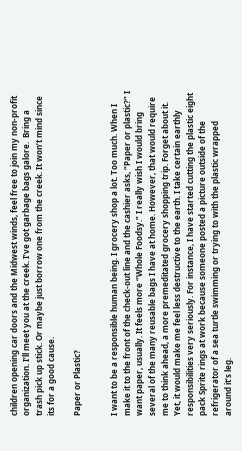children opening car doors and the Midwest winds, feel free to join my non-profit organization. I’ll meet you at the creek. I’ve got garbage bags galore.  Bring a trash pick up stick. Or maybe just borrow one from the creek. It won’t mind since its for a good cause.

Paper or Plastic?


I want to be a responsible human being. I grocery shop a lot. Too much. When I make it to the front of the check-out line and the cashier asks, “Paper or plastic?” I want paper, usually. It feels more “Whole Foodsy.” I really wish I would bring several of the many reusable bags I have at home. However, that would require me to think ahead, a more premeditated grocery shopping trip. Forget about it. Yet, it would make me feel less destructive to the earth. I take certain earthly responsibilities very seriously. For instance, I have started cutting the plastic eight pack Sprite rings at work because someone posted a picture outside of the refrigerator of a sea turtle swimming or trying to with the plastic wrapped around it’s leg.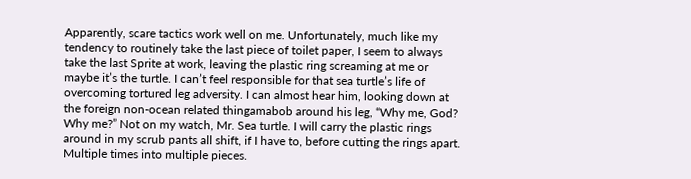Apparently, scare tactics work well on me. Unfortunately, much like my tendency to routinely take the last piece of toilet paper, I seem to always take the last Sprite at work, leaving the plastic ring screaming at me or maybe it’s the turtle. I can’t feel responsible for that sea turtle’s life of overcoming tortured leg adversity. I can almost hear him, looking down at the foreign non-ocean related thingamabob around his leg, “Why me, God? Why me?” Not on my watch, Mr. Sea turtle. I will carry the plastic rings around in my scrub pants all shift, if I have to, before cutting the rings apart. Multiple times into multiple pieces.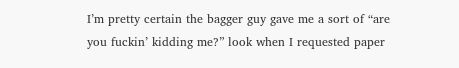I’m pretty certain the bagger guy gave me a sort of “are you fuckin’ kidding me?” look when I requested paper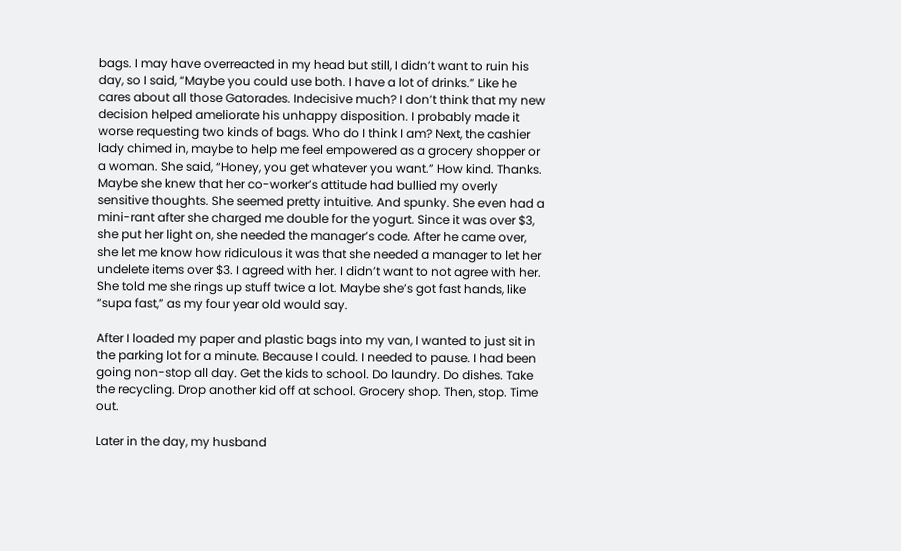bags. I may have overreacted in my head but still, I didn’t want to ruin his day, so I said, “Maybe you could use both. I have a lot of drinks.” Like he cares about all those Gatorades. Indecisive much? I don’t think that my new decision helped ameliorate his unhappy disposition. I probably made it worse requesting two kinds of bags. Who do I think I am? Next, the cashier lady chimed in, maybe to help me feel empowered as a grocery shopper or a woman. She said, “Honey, you get whatever you want.” How kind. Thanks. Maybe she knew that her co-worker’s attitude had bullied my overly sensitive thoughts. She seemed pretty intuitive. And spunky. She even had a mini-rant after she charged me double for the yogurt. Since it was over $3, she put her light on, she needed the manager’s code. After he came over, she let me know how ridiculous it was that she needed a manager to let her undelete items over $3. I agreed with her. I didn’t want to not agree with her. She told me she rings up stuff twice a lot. Maybe she’s got fast hands, like “supa fast,” as my four year old would say.

After I loaded my paper and plastic bags into my van, I wanted to just sit in the parking lot for a minute. Because I could. I needed to pause. I had been going non-stop all day. Get the kids to school. Do laundry. Do dishes. Take the recycling. Drop another kid off at school. Grocery shop. Then, stop. Time out.

Later in the day, my husband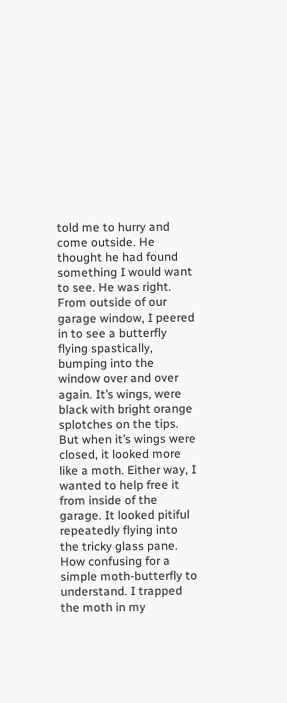told me to hurry and come outside. He thought he had found something I would want to see. He was right. From outside of our garage window, I peered in to see a butterfly flying spastically, bumping into the window over and over again. It’s wings, were black with bright orange splotches on the tips. But when it’s wings were closed, it looked more like a moth. Either way, I wanted to help free it from inside of the garage. It looked pitiful repeatedly flying into the tricky glass pane. How confusing for a simple moth-butterfly to understand. I trapped the moth in my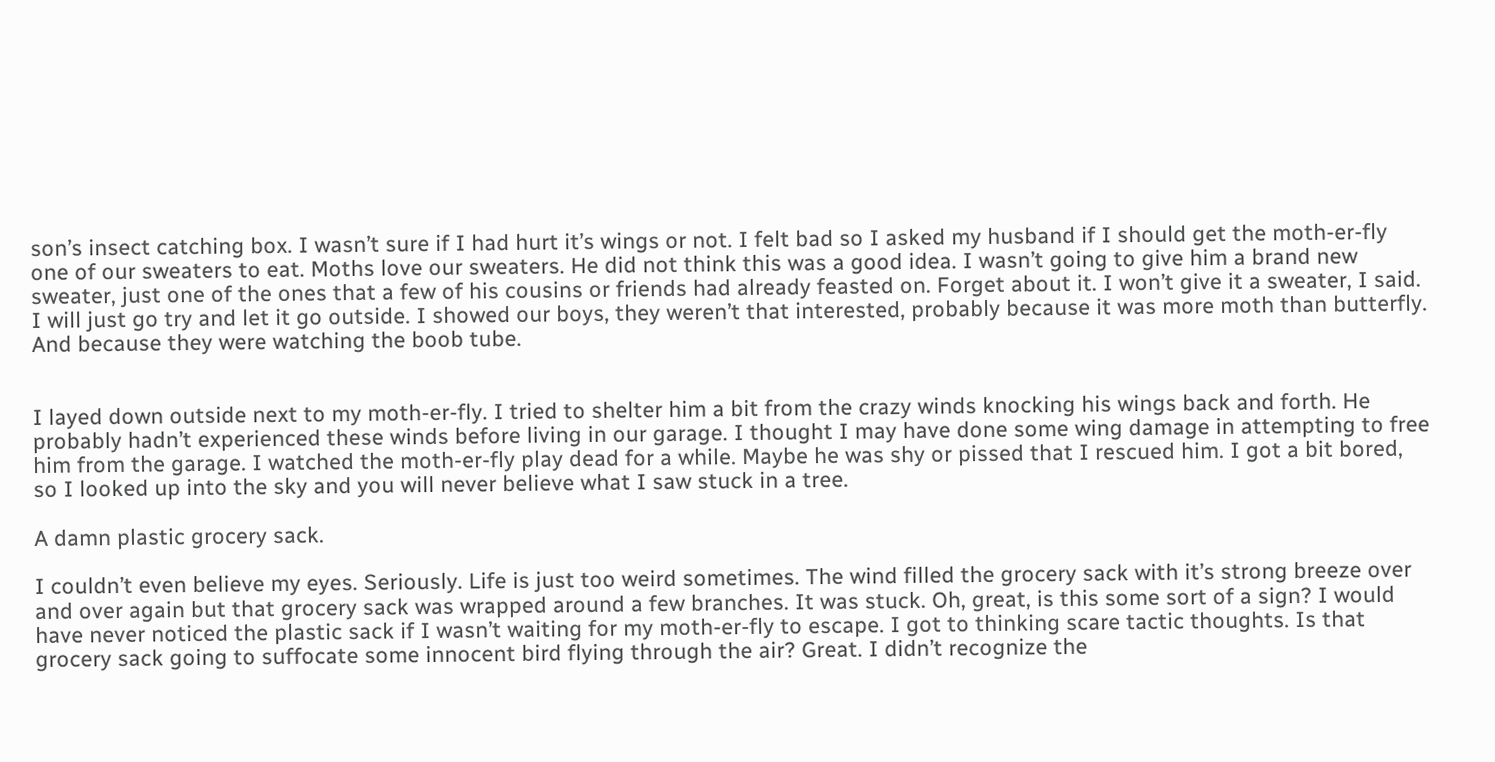son’s insect catching box. I wasn’t sure if I had hurt it’s wings or not. I felt bad so I asked my husband if I should get the moth-er-fly one of our sweaters to eat. Moths love our sweaters. He did not think this was a good idea. I wasn’t going to give him a brand new sweater, just one of the ones that a few of his cousins or friends had already feasted on. Forget about it. I won’t give it a sweater, I said. I will just go try and let it go outside. I showed our boys, they weren’t that interested, probably because it was more moth than butterfly. And because they were watching the boob tube.


I layed down outside next to my moth-er-fly. I tried to shelter him a bit from the crazy winds knocking his wings back and forth. He probably hadn’t experienced these winds before living in our garage. I thought I may have done some wing damage in attempting to free him from the garage. I watched the moth-er-fly play dead for a while. Maybe he was shy or pissed that I rescued him. I got a bit bored, so I looked up into the sky and you will never believe what I saw stuck in a tree.

A damn plastic grocery sack.

I couldn’t even believe my eyes. Seriously. Life is just too weird sometimes. The wind filled the grocery sack with it’s strong breeze over and over again but that grocery sack was wrapped around a few branches. It was stuck. Oh, great, is this some sort of a sign? I would have never noticed the plastic sack if I wasn’t waiting for my moth-er-fly to escape. I got to thinking scare tactic thoughts. Is that grocery sack going to suffocate some innocent bird flying through the air? Great. I didn’t recognize the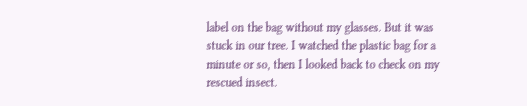label on the bag without my glasses. But it was stuck in our tree. I watched the plastic bag for a minute or so, then I looked back to check on my rescued insect.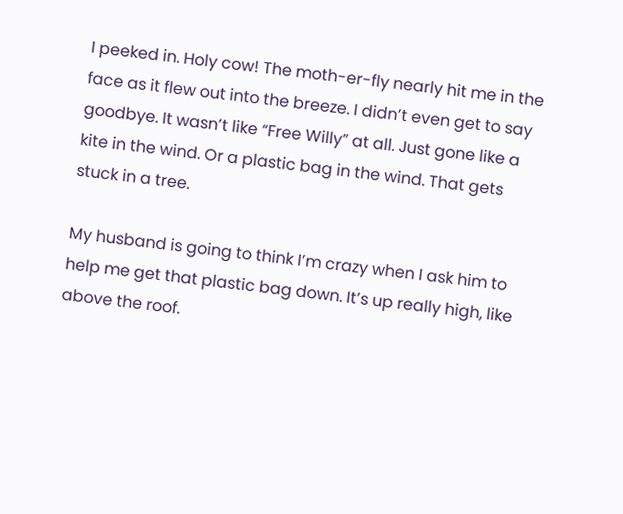I peeked in. Holy cow! The moth-er-fly nearly hit me in the face as it flew out into the breeze. I didn’t even get to say goodbye. It wasn’t like “Free Willy” at all. Just gone like a kite in the wind. Or a plastic bag in the wind. That gets stuck in a tree.

My husband is going to think I’m crazy when I ask him to help me get that plastic bag down. It’s up really high, like above the roof.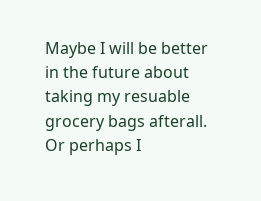Maybe I will be better in the future about taking my resuable grocery bags afterall. Or perhaps I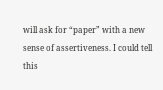will ask for “paper” with a new sense of assertiveness. I could tell this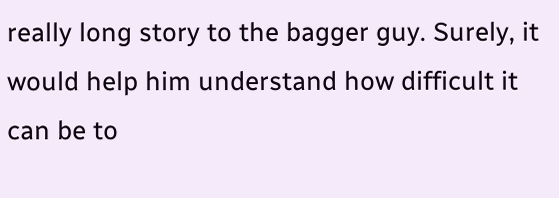really long story to the bagger guy. Surely, it would help him understand how difficult it can be to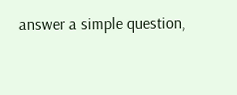answer a simple question,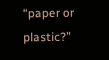“paper or plastic?”